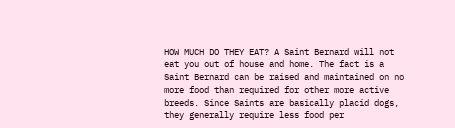HOW MUCH DO THEY EAT? A Saint Bernard will not eat you out of house and home. The fact is a Saint Bernard can be raised and maintained on no more food than required for other more active breeds. Since Saints are basically placid dogs, they generally require less food per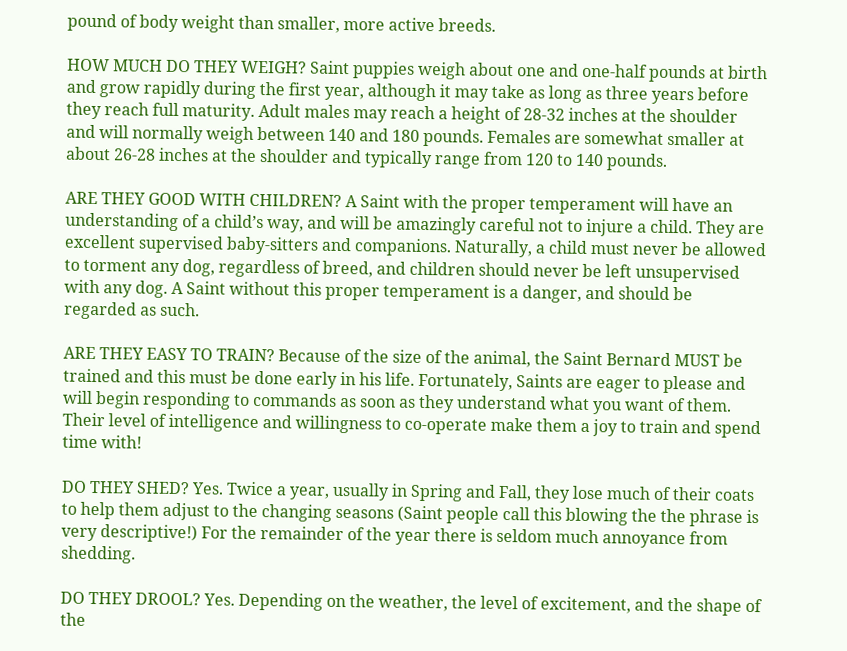pound of body weight than smaller, more active breeds.

HOW MUCH DO THEY WEIGH? Saint puppies weigh about one and one-half pounds at birth and grow rapidly during the first year, although it may take as long as three years before they reach full maturity. Adult males may reach a height of 28-32 inches at the shoulder and will normally weigh between 140 and 180 pounds. Females are somewhat smaller at about 26-28 inches at the shoulder and typically range from 120 to 140 pounds.

ARE THEY GOOD WITH CHILDREN? A Saint with the proper temperament will have an understanding of a child’s way, and will be amazingly careful not to injure a child. They are excellent supervised baby-sitters and companions. Naturally, a child must never be allowed to torment any dog, regardless of breed, and children should never be left unsupervised with any dog. A Saint without this proper temperament is a danger, and should be regarded as such.

ARE THEY EASY TO TRAIN? Because of the size of the animal, the Saint Bernard MUST be trained and this must be done early in his life. Fortunately, Saints are eager to please and will begin responding to commands as soon as they understand what you want of them. Their level of intelligence and willingness to co-operate make them a joy to train and spend time with!

DO THEY SHED? Yes. Twice a year, usually in Spring and Fall, they lose much of their coats to help them adjust to the changing seasons (Saint people call this blowing the the phrase is very descriptive!) For the remainder of the year there is seldom much annoyance from shedding.

DO THEY DROOL? Yes. Depending on the weather, the level of excitement, and the shape of the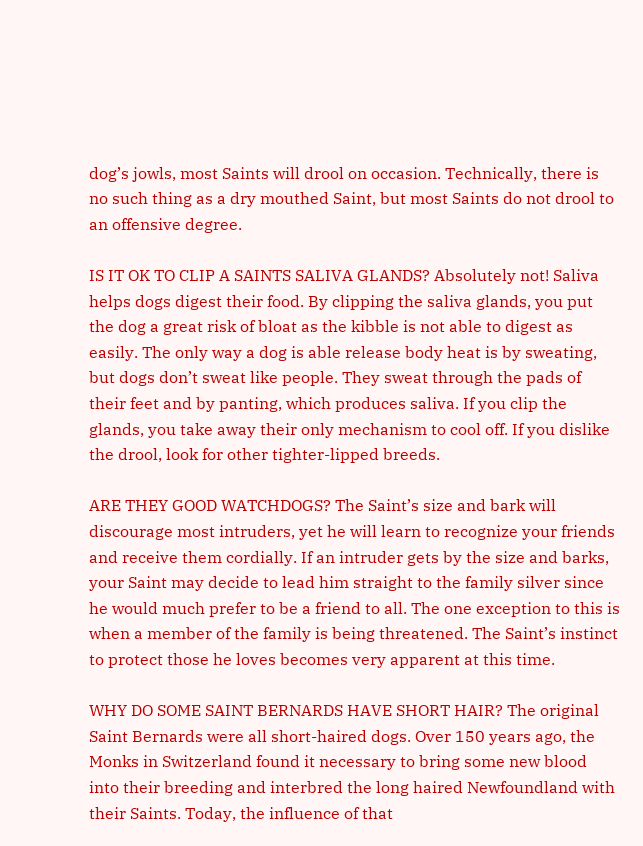dog’s jowls, most Saints will drool on occasion. Technically, there is no such thing as a dry mouthed Saint, but most Saints do not drool to an offensive degree.

IS IT OK TO CLIP A SAINTS SALIVA GLANDS? Absolutely not! Saliva helps dogs digest their food. By clipping the saliva glands, you put the dog a great risk of bloat as the kibble is not able to digest as easily. The only way a dog is able release body heat is by sweating, but dogs don’t sweat like people. They sweat through the pads of their feet and by panting, which produces saliva. If you clip the glands, you take away their only mechanism to cool off. If you dislike the drool, look for other tighter-lipped breeds.

ARE THEY GOOD WATCHDOGS? The Saint’s size and bark will discourage most intruders, yet he will learn to recognize your friends and receive them cordially. If an intruder gets by the size and barks, your Saint may decide to lead him straight to the family silver since he would much prefer to be a friend to all. The one exception to this is when a member of the family is being threatened. The Saint’s instinct to protect those he loves becomes very apparent at this time.

WHY DO SOME SAINT BERNARDS HAVE SHORT HAIR? The original Saint Bernards were all short-haired dogs. Over 150 years ago, the Monks in Switzerland found it necessary to bring some new blood into their breeding and interbred the long haired Newfoundland with their Saints. Today, the influence of that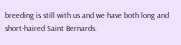breeding is still with us and we have both long and short-haired Saint Bernards.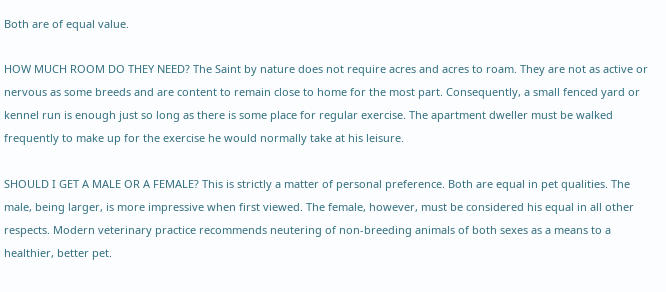Both are of equal value.

HOW MUCH ROOM DO THEY NEED? The Saint by nature does not require acres and acres to roam. They are not as active or nervous as some breeds and are content to remain close to home for the most part. Consequently, a small fenced yard or kennel run is enough just so long as there is some place for regular exercise. The apartment dweller must be walked frequently to make up for the exercise he would normally take at his leisure.

SHOULD I GET A MALE OR A FEMALE? This is strictly a matter of personal preference. Both are equal in pet qualities. The male, being larger, is more impressive when first viewed. The female, however, must be considered his equal in all other respects. Modern veterinary practice recommends neutering of non-breeding animals of both sexes as a means to a healthier, better pet.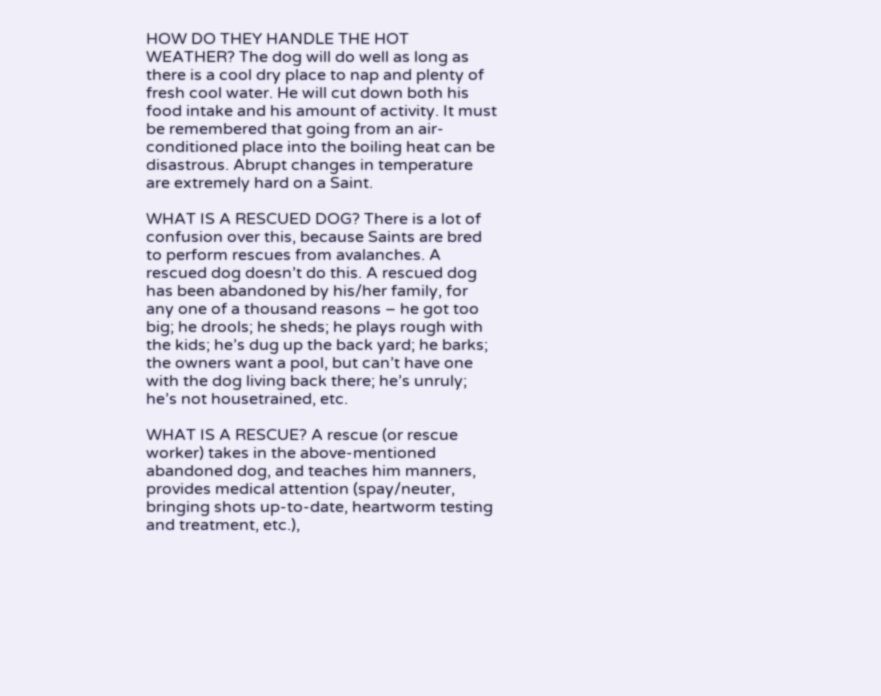HOW DO THEY HANDLE THE HOT WEATHER? The dog will do well as long as there is a cool dry place to nap and plenty of fresh cool water. He will cut down both his food intake and his amount of activity. It must be remembered that going from an air-conditioned place into the boiling heat can be disastrous. Abrupt changes in temperature are extremely hard on a Saint.

WHAT IS A RESCUED DOG? There is a lot of confusion over this, because Saints are bred to perform rescues from avalanches. A rescued dog doesn’t do this. A rescued dog has been abandoned by his/her family, for any one of a thousand reasons – he got too big; he drools; he sheds; he plays rough with the kids; he’s dug up the back yard; he barks; the owners want a pool, but can’t have one with the dog living back there; he’s unruly; he’s not housetrained, etc.

WHAT IS A RESCUE? A rescue (or rescue worker) takes in the above-mentioned abandoned dog, and teaches him manners, provides medical attention (spay/neuter, bringing shots up-to-date, heartworm testing and treatment, etc.),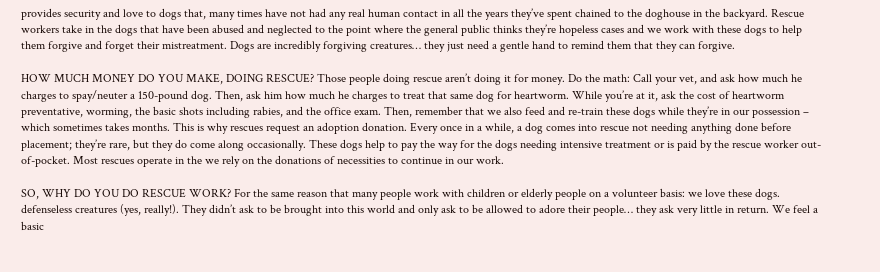provides security and love to dogs that, many times have not had any real human contact in all the years they’ve spent chained to the doghouse in the backyard. Rescue workers take in the dogs that have been abused and neglected to the point where the general public thinks they’re hopeless cases and we work with these dogs to help them forgive and forget their mistreatment. Dogs are incredibly forgiving creatures… they just need a gentle hand to remind them that they can forgive.

HOW MUCH MONEY DO YOU MAKE, DOING RESCUE? Those people doing rescue aren’t doing it for money. Do the math: Call your vet, and ask how much he charges to spay/neuter a 150-pound dog. Then, ask him how much he charges to treat that same dog for heartworm. While you’re at it, ask the cost of heartworm preventative, worming, the basic shots including rabies, and the office exam. Then, remember that we also feed and re-train these dogs while they’re in our possession – which sometimes takes months. This is why rescues request an adoption donation. Every once in a while, a dog comes into rescue not needing anything done before placement; they’re rare, but they do come along occasionally. These dogs help to pay the way for the dogs needing intensive treatment or is paid by the rescue worker out-of-pocket. Most rescues operate in the we rely on the donations of necessities to continue in our work.

SO, WHY DO YOU DO RESCUE WORK? For the same reason that many people work with children or elderly people on a volunteer basis: we love these dogs. defenseless creatures (yes, really!). They didn’t ask to be brought into this world and only ask to be allowed to adore their people… they ask very little in return. We feel a basic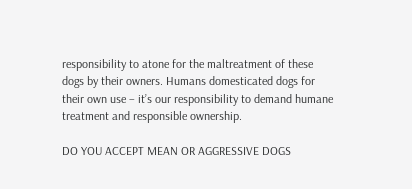responsibility to atone for the maltreatment of these dogs by their owners. Humans domesticated dogs for their own use – it’s our responsibility to demand humane treatment and responsible ownership.

DO YOU ACCEPT MEAN OR AGGRESSIVE DOGS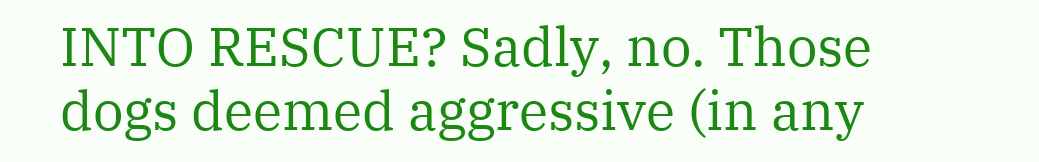INTO RESCUE? Sadly, no. Those dogs deemed aggressive (in any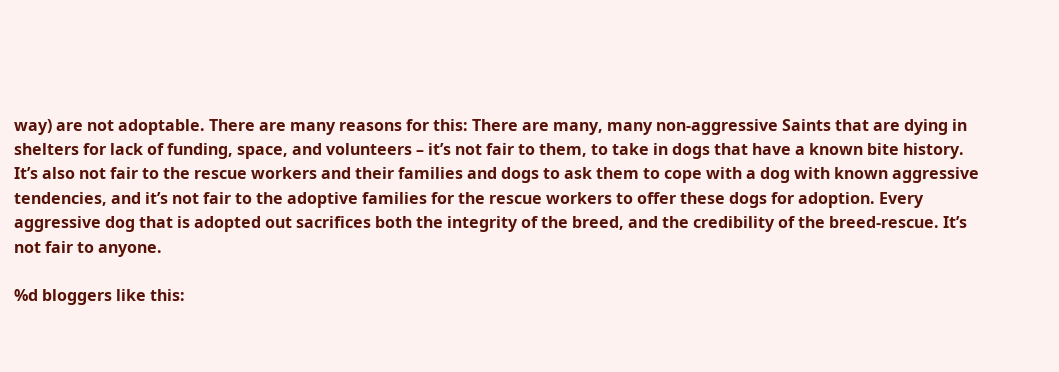way) are not adoptable. There are many reasons for this: There are many, many non-aggressive Saints that are dying in shelters for lack of funding, space, and volunteers – it’s not fair to them, to take in dogs that have a known bite history. It’s also not fair to the rescue workers and their families and dogs to ask them to cope with a dog with known aggressive tendencies, and it’s not fair to the adoptive families for the rescue workers to offer these dogs for adoption. Every aggressive dog that is adopted out sacrifices both the integrity of the breed, and the credibility of the breed-rescue. It’s not fair to anyone.

%d bloggers like this: